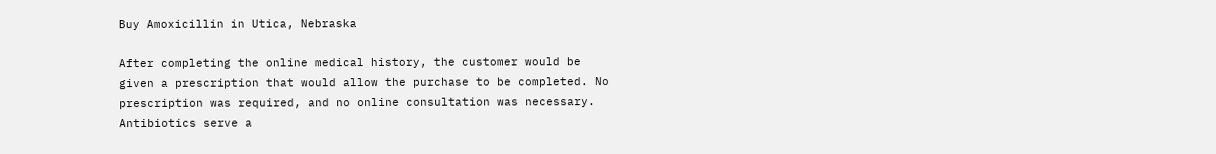Buy Amoxicillin in Utica, Nebraska

After completing the online medical history, the customer would be given a prescription that would allow the purchase to be completed. No prescription was required, and no online consultation was necessary. Antibiotics serve a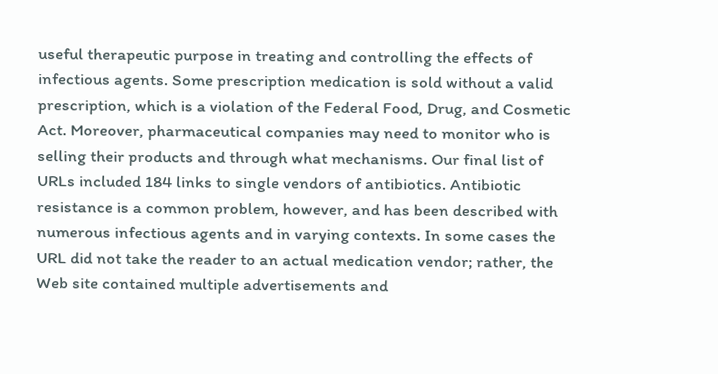useful therapeutic purpose in treating and controlling the effects of infectious agents. Some prescription medication is sold without a valid prescription, which is a violation of the Federal Food, Drug, and Cosmetic Act. Moreover, pharmaceutical companies may need to monitor who is selling their products and through what mechanisms. Our final list of URLs included 184 links to single vendors of antibiotics. Antibiotic resistance is a common problem, however, and has been described with numerous infectious agents and in varying contexts. In some cases the URL did not take the reader to an actual medication vendor; rather, the Web site contained multiple advertisements and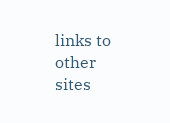links to other sites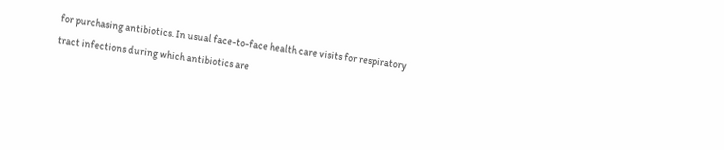for purchasing antibiotics. In usual face-to-face health care visits for respiratory tract infections during which antibiotics are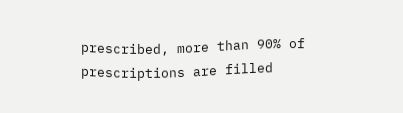prescribed, more than 90% of prescriptions are filled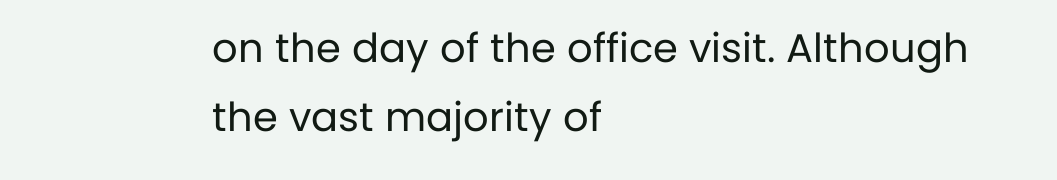on the day of the office visit. Although the vast majority of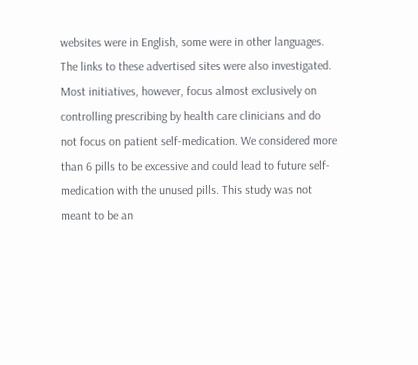websites were in English, some were in other languages. The links to these advertised sites were also investigated. Most initiatives, however, focus almost exclusively on controlling prescribing by health care clinicians and do not focus on patient self-medication. We considered more than 6 pills to be excessive and could lead to future self-medication with the unused pills. This study was not meant to be an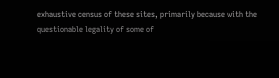exhaustive census of these sites, primarily because with the questionable legality of some of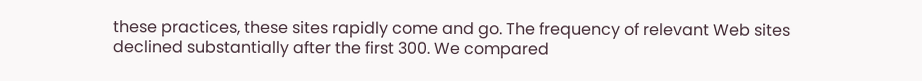these practices, these sites rapidly come and go. The frequency of relevant Web sites declined substantially after the first 300. We compared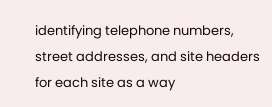identifying telephone numbers, street addresses, and site headers for each site as a way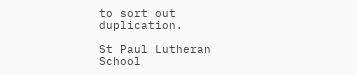to sort out duplication.

St Paul Lutheran School